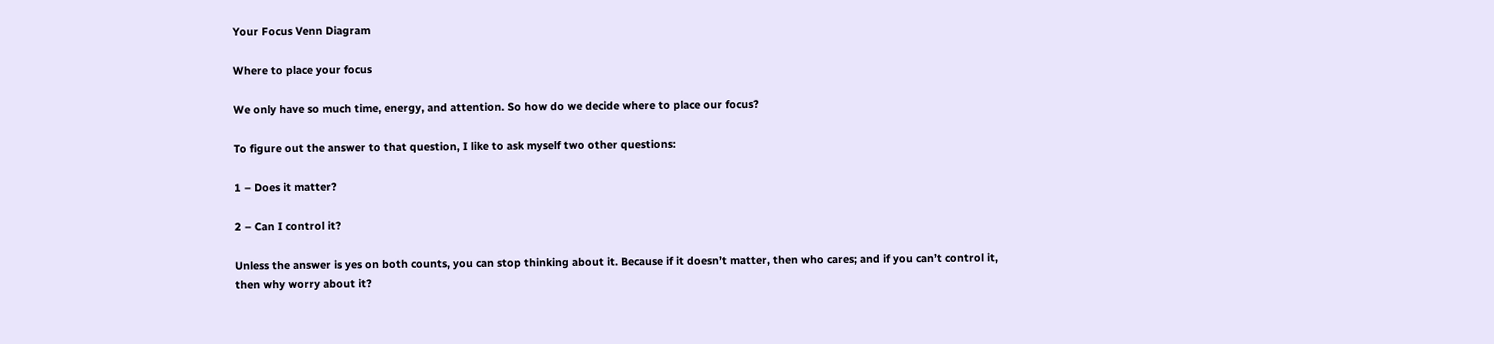Your Focus Venn Diagram

Where to place your focus

We only have so much time, energy, and attention. So how do we decide where to place our focus?

To figure out the answer to that question, I like to ask myself two other questions:

1 – Does it matter?

2 – Can I control it?

Unless the answer is yes on both counts, you can stop thinking about it. Because if it doesn’t matter, then who cares; and if you can’t control it, then why worry about it?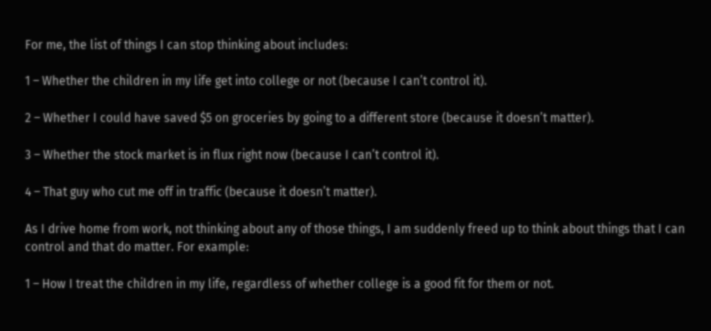For me, the list of things I can stop thinking about includes:

1 – Whether the children in my life get into college or not (because I can’t control it).

2 – Whether I could have saved $5 on groceries by going to a different store (because it doesn’t matter).

3 – Whether the stock market is in flux right now (because I can’t control it).

4 – That guy who cut me off in traffic (because it doesn’t matter).

As I drive home from work, not thinking about any of those things, I am suddenly freed up to think about things that I can control and that do matter. For example:

1 – How I treat the children in my life, regardless of whether college is a good fit for them or not.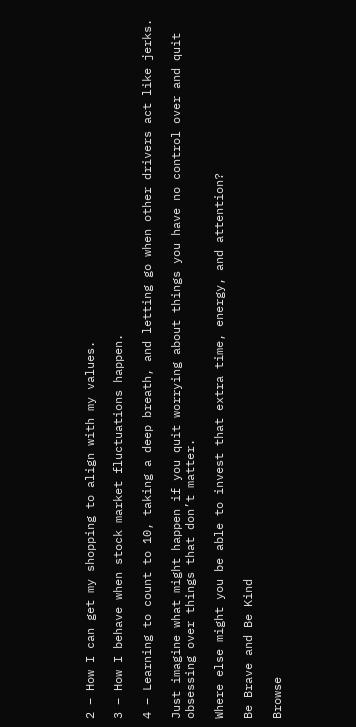2 – How I can get my shopping to align with my values.

3 – How I behave when stock market fluctuations happen.

4 – Learning to count to 10, taking a deep breath, and letting go when other drivers act like jerks.

Just imagine what might happen if you quit worrying about things you have no control over and quit obsessing over things that don’t matter.

Where else might you be able to invest that extra time, energy, and attention?

Be Brave and Be Kind

Browse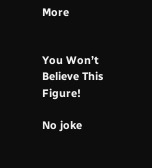More


You Won’t Believe This Figure!

No joke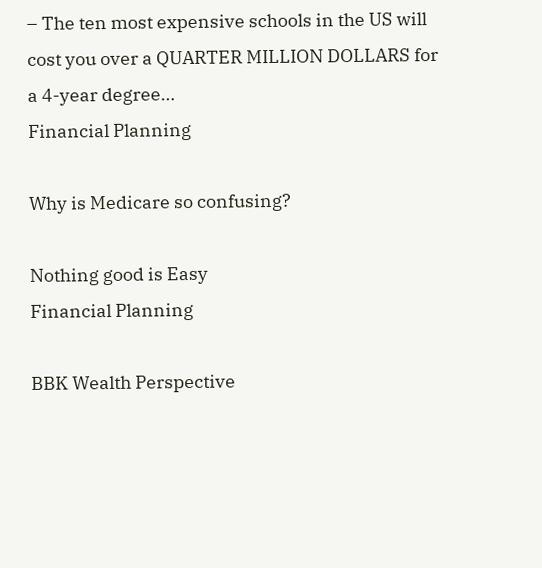– The ten most expensive schools in the US will cost you over a QUARTER MILLION DOLLARS for a 4-year degree…
Financial Planning

Why is Medicare so confusing?

Nothing good is Easy
Financial Planning

BBK Wealth Perspective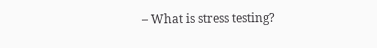– What is stress testing?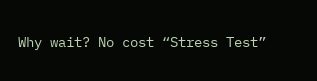Why wait? No cost “Stress Test”